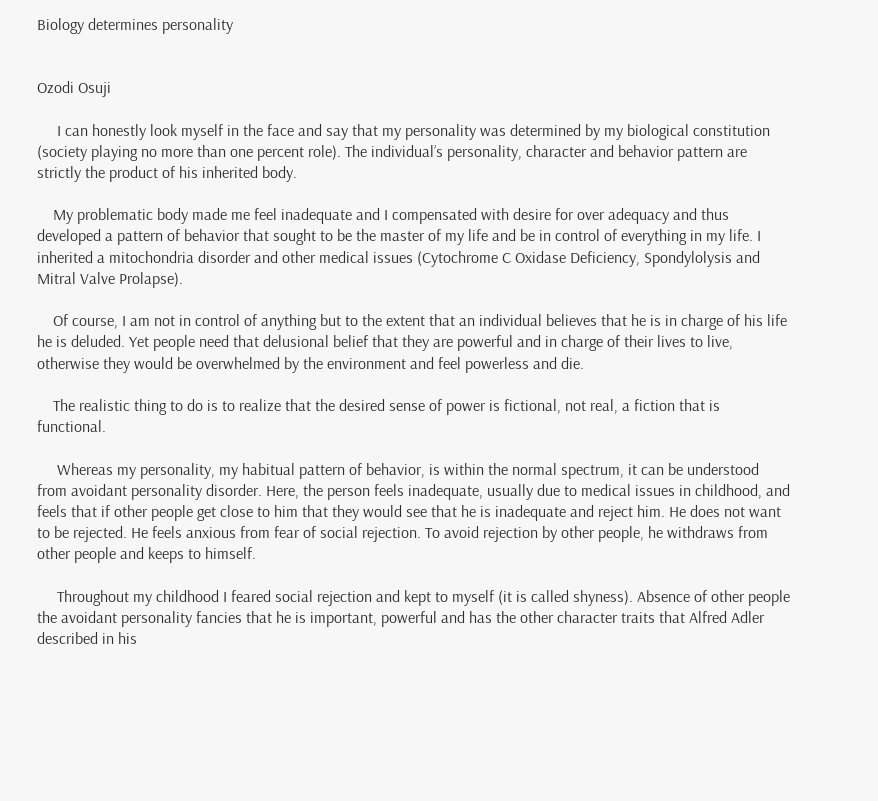Biology determines personality


Ozodi Osuji

     I can honestly look myself in the face and say that my personality was determined by my biological constitution (society playing no more than one percent role). The individual’s personality, character and behavior pattern are strictly the product of his inherited body.

    My problematic body made me feel inadequate and I compensated with desire for over adequacy and thus developed a pattern of behavior that sought to be the master of my life and be in control of everything in my life. I inherited a mitochondria disorder and other medical issues (Cytochrome C Oxidase Deficiency, Spondylolysis and Mitral Valve Prolapse).

    Of course, I am not in control of anything but to the extent that an individual believes that he is in charge of his life he is deluded. Yet people need that delusional belief that they are powerful and in charge of their lives to live, otherwise they would be overwhelmed by the environment and feel powerless and die.

    The realistic thing to do is to realize that the desired sense of power is fictional, not real, a fiction that is functional.

     Whereas my personality, my habitual pattern of behavior, is within the normal spectrum, it can be understood from avoidant personality disorder. Here, the person feels inadequate, usually due to medical issues in childhood, and feels that if other people get close to him that they would see that he is inadequate and reject him. He does not want to be rejected. He feels anxious from fear of social rejection. To avoid rejection by other people, he withdraws from other people and keeps to himself.

     Throughout my childhood I feared social rejection and kept to myself (it is called shyness). Absence of other people the avoidant personality fancies that he is important, powerful and has the other character traits that Alfred Adler described in his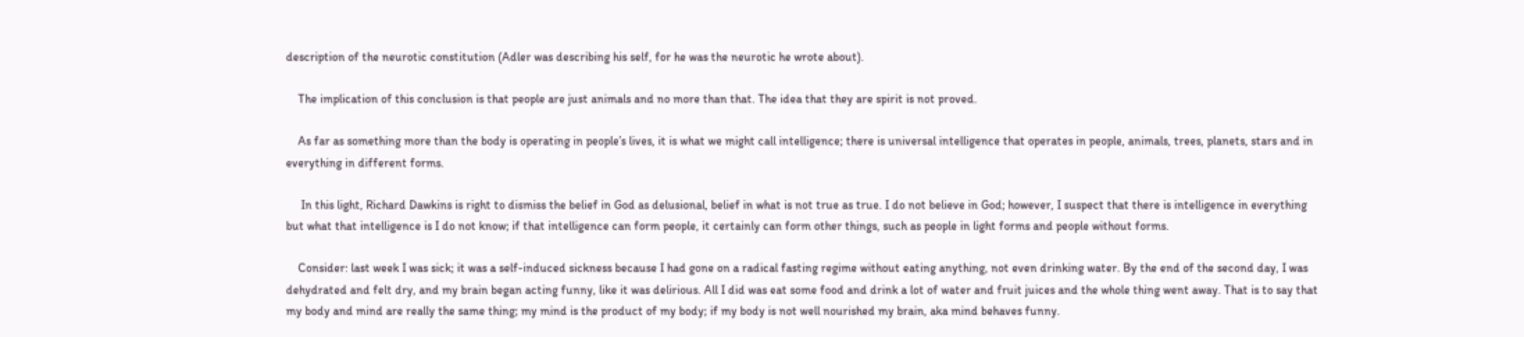description of the neurotic constitution (Adler was describing his self, for he was the neurotic he wrote about).

    The implication of this conclusion is that people are just animals and no more than that. The idea that they are spirit is not proved.

    As far as something more than the body is operating in people’s lives, it is what we might call intelligence; there is universal intelligence that operates in people, animals, trees, planets, stars and in everything in different forms.

     In this light, Richard Dawkins is right to dismiss the belief in God as delusional, belief in what is not true as true. I do not believe in God; however, I suspect that there is intelligence in everything but what that intelligence is I do not know; if that intelligence can form people, it certainly can form other things, such as people in light forms and people without forms.

    Consider: last week I was sick; it was a self-induced sickness because I had gone on a radical fasting regime without eating anything, not even drinking water. By the end of the second day, I was dehydrated and felt dry, and my brain began acting funny, like it was delirious. All I did was eat some food and drink a lot of water and fruit juices and the whole thing went away. That is to say that my body and mind are really the same thing; my mind is the product of my body; if my body is not well nourished my brain, aka mind behaves funny.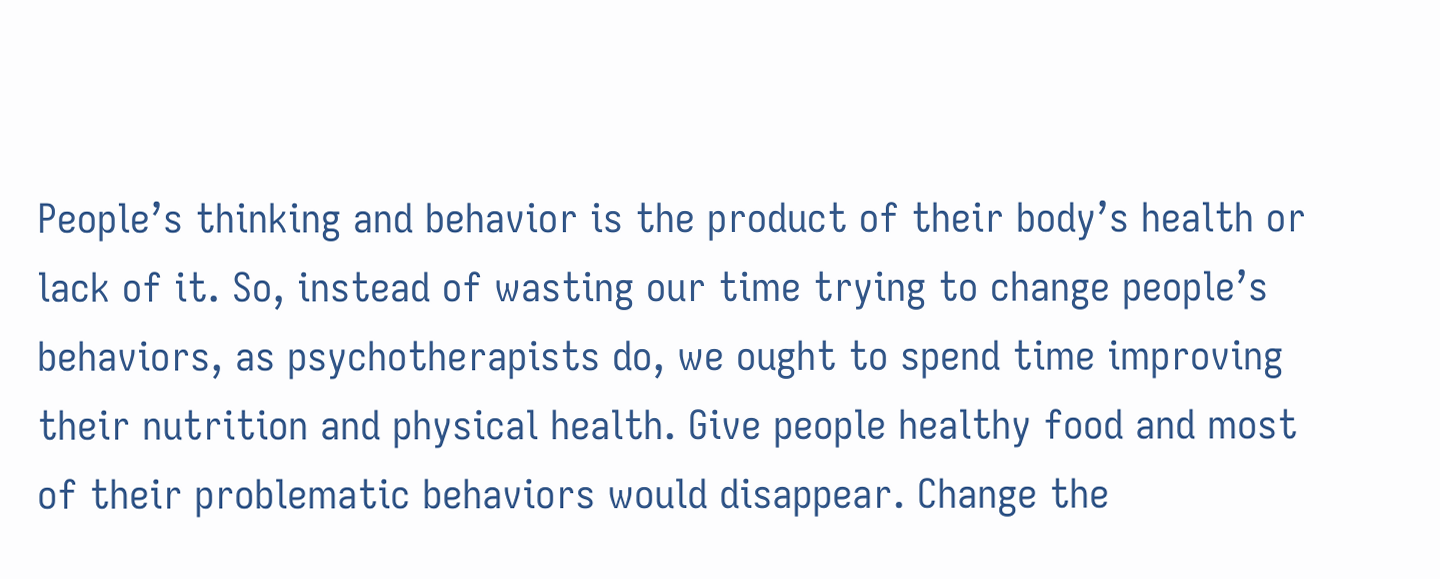People’s thinking and behavior is the product of their body’s health or lack of it. So, instead of wasting our time trying to change people’s behaviors, as psychotherapists do, we ought to spend time improving their nutrition and physical health. Give people healthy food and most of their problematic behaviors would disappear. Change the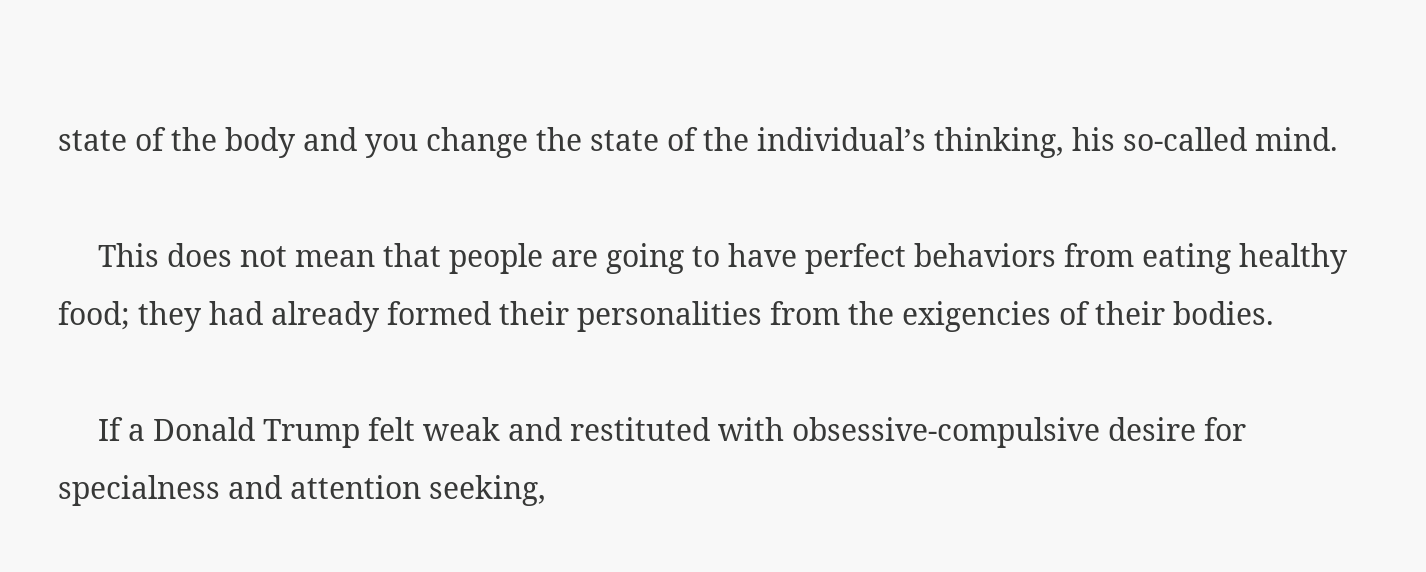state of the body and you change the state of the individual’s thinking, his so-called mind.

     This does not mean that people are going to have perfect behaviors from eating healthy food; they had already formed their personalities from the exigencies of their bodies.

     If a Donald Trump felt weak and restituted with obsessive-compulsive desire for specialness and attention seeking,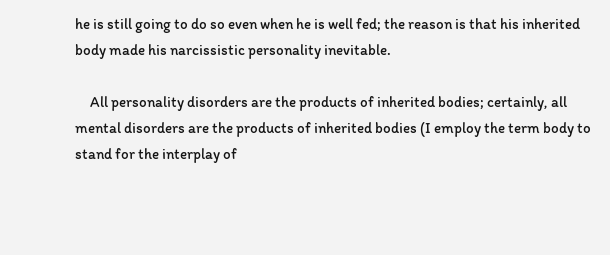he is still going to do so even when he is well fed; the reason is that his inherited body made his narcissistic personality inevitable.

     All personality disorders are the products of inherited bodies; certainly, all mental disorders are the products of inherited bodies (I employ the term body to stand for the interplay of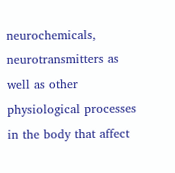neurochemicals, neurotransmitters as well as other physiological processes in the body that affect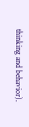thinking and behavior).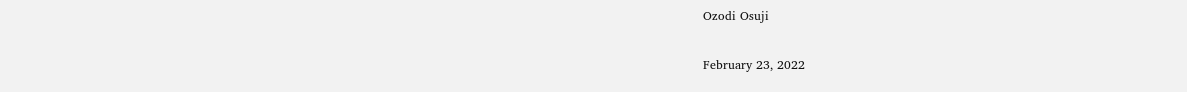Ozodi Osuji

February 23, 2022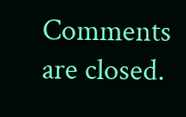Comments are closed.